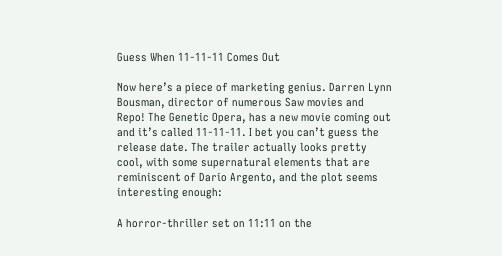Guess When 11-11-11 Comes Out

Now here’s a piece of marketing genius. Darren Lynn Bousman, director of numerous Saw movies and Repo! The Genetic Opera, has a new movie coming out and it’s called 11-11-11. I bet you can’t guess the release date. The trailer actually looks pretty cool, with some supernatural elements that are reminiscent of Dario Argento, and the plot seems interesting enough:

A horror-thriller set on 11:11 on the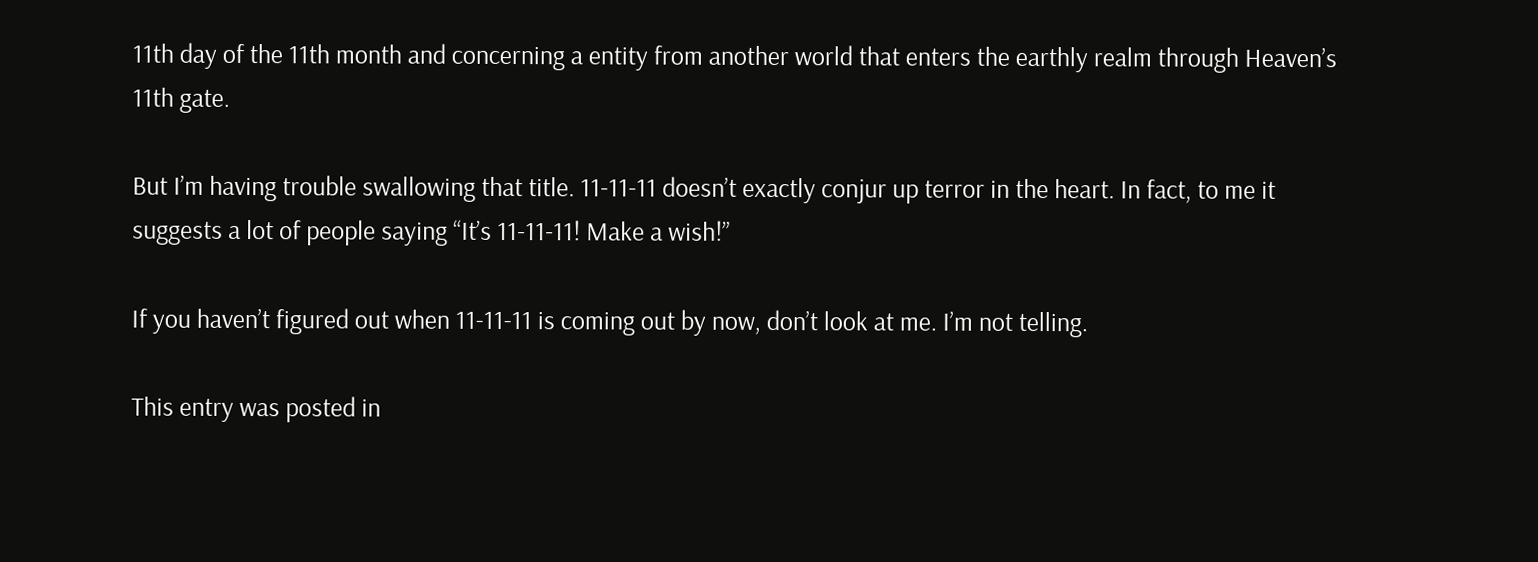11th day of the 11th month and concerning a entity from another world that enters the earthly realm through Heaven’s 11th gate.

But I’m having trouble swallowing that title. 11-11-11 doesn’t exactly conjur up terror in the heart. In fact, to me it suggests a lot of people saying “It’s 11-11-11! Make a wish!”

If you haven’t figured out when 11-11-11 is coming out by now, don’t look at me. I’m not telling.

This entry was posted in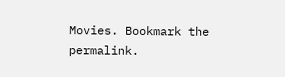Movies. Bookmark the permalink.